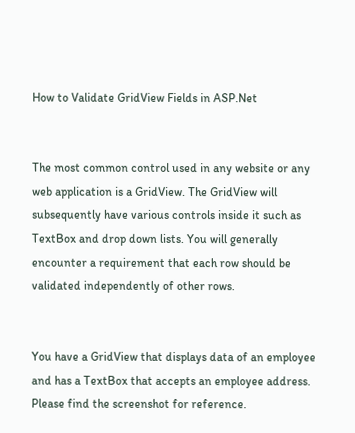How to Validate GridView Fields in ASP.Net


The most common control used in any website or any web application is a GridView. The GridView will subsequently have various controls inside it such as TextBox and drop down lists. You will generally encounter a requirement that each row should be validated independently of other rows.


You have a GridView that displays data of an employee and has a TextBox that accepts an employee address. Please find the screenshot for reference.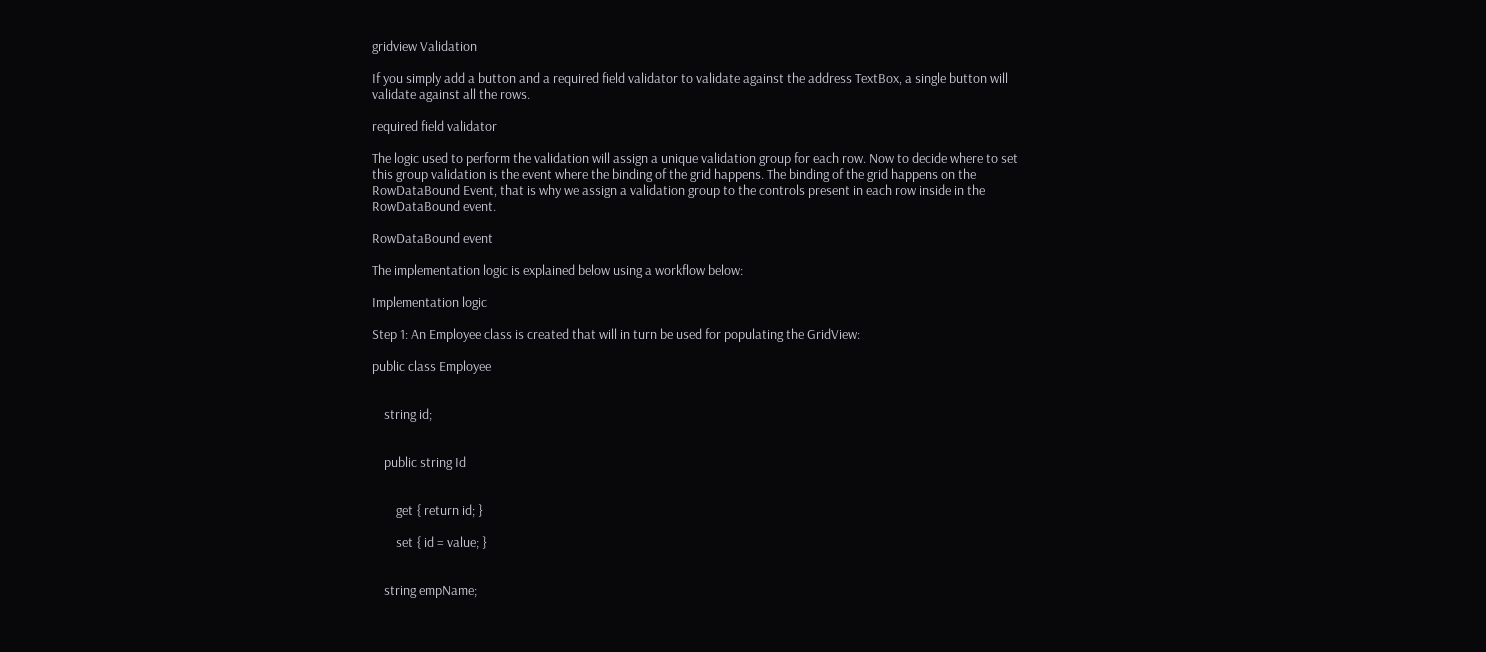gridview Validation

If you simply add a button and a required field validator to validate against the address TextBox, a single button will validate against all the rows.

required field validator

The logic used to perform the validation will assign a unique validation group for each row. Now to decide where to set this group validation is the event where the binding of the grid happens. The binding of the grid happens on the RowDataBound Event, that is why we assign a validation group to the controls present in each row inside in the RowDataBound event.

RowDataBound event

The implementation logic is explained below using a workflow below:

Implementation logic

Step 1: An Employee class is created that will in turn be used for populating the GridView:

public class Employee


    string id;


    public string Id


        get { return id; }

        set { id = value; }


    string empName;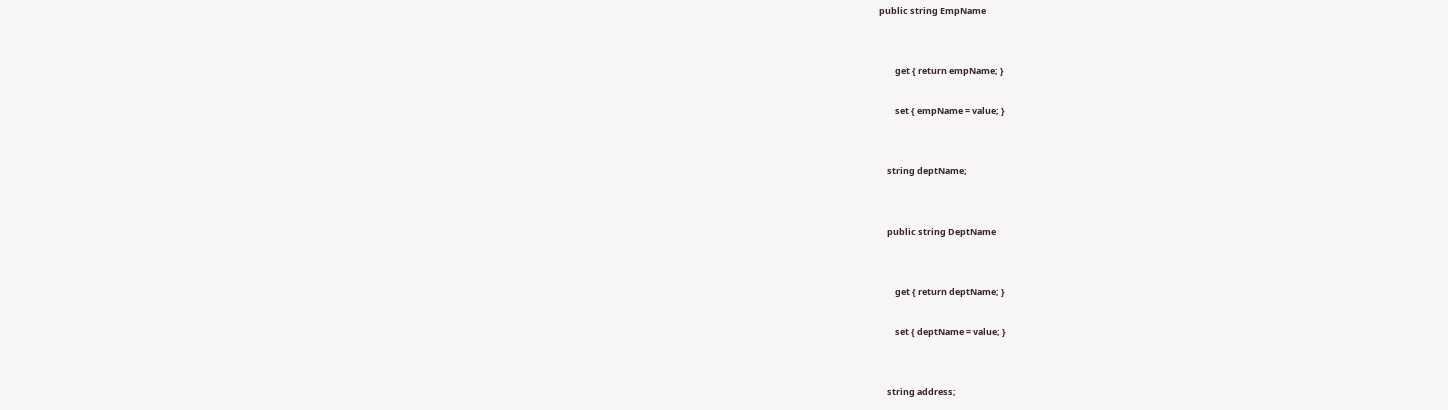public string EmpName


        get { return empName; }

        set { empName = value; }


    string deptName;


    public string DeptName


        get { return deptName; }

        set { deptName = value; }


    string address;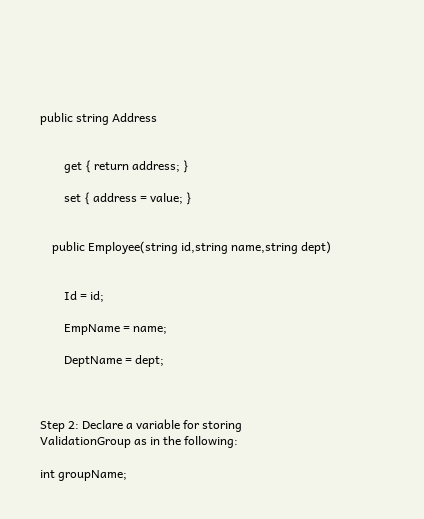public string Address


        get { return address; }

        set { address = value; }


    public Employee(string id,string name,string dept)


        Id = id;

        EmpName = name;

        DeptName = dept;



Step 2: Declare a variable for storing ValidationGroup as in the following:

int groupName;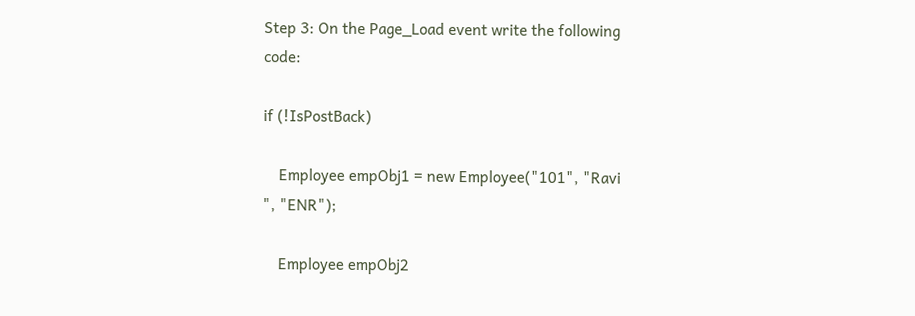Step 3: On the Page_Load event write the following code:

if (!IsPostBack)

    Employee empObj1 = new Employee("101", "Ravi ", "ENR");

    Employee empObj2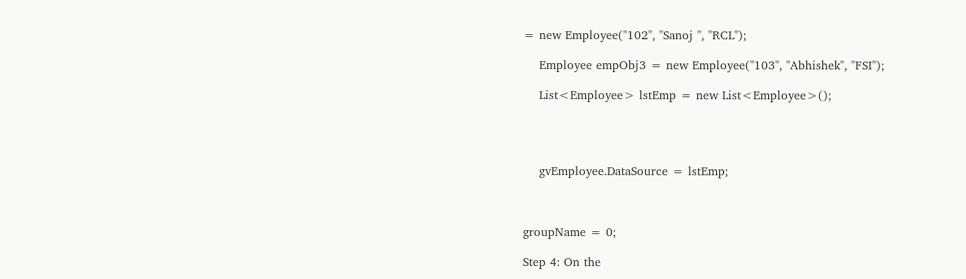= new Employee("102", "Sanoj ", "RCL");

    Employee empObj3 = new Employee("103", "Abhishek", "FSI");

    List<Employee> lstEmp = new List<Employee>();




    gvEmployee.DataSource = lstEmp;



groupName = 0;

Step 4: On the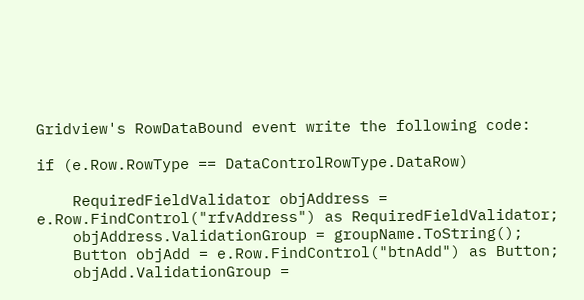Gridview's RowDataBound event write the following code:

if (e.Row.RowType == DataControlRowType.DataRow)

    RequiredFieldValidator objAddress = e.Row.FindControl("rfvAddress") as RequiredFieldValidator;
    objAddress.ValidationGroup = groupName.ToString();
    Button objAdd = e.Row.FindControl("btnAdd") as Button;
    objAdd.ValidationGroup =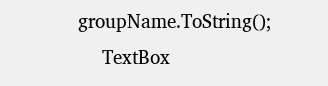groupName.ToString();
    TextBox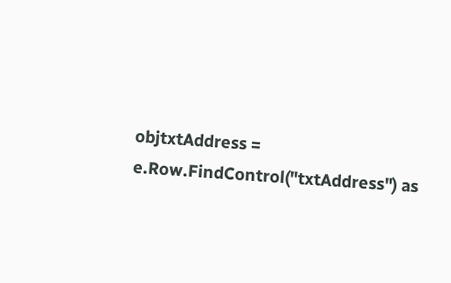objtxtAddress = e.Row.FindControl("txtAddress") as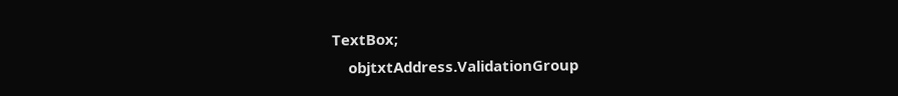TextBox;
    objtxtAddress.ValidationGroup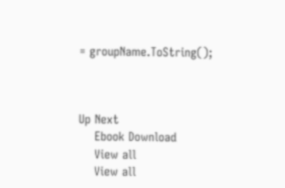= groupName.ToString();



Up Next
    Ebook Download
    View all
    View all